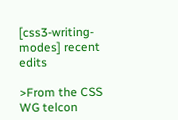[css3-writing-modes] recent edits

>From the CSS WG telcon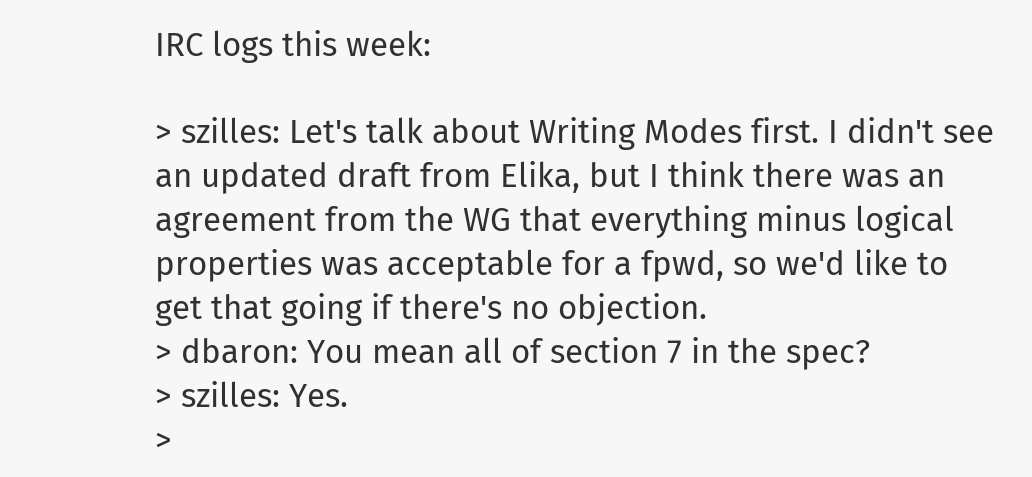IRC logs this week:

> szilles: Let's talk about Writing Modes first. I didn't see an updated draft from Elika, but I think there was an agreement from the WG that everything minus logical properties was acceptable for a fpwd, so we'd like to get that going if there's no objection.
> dbaron: You mean all of section 7 in the spec?
> szilles: Yes.
>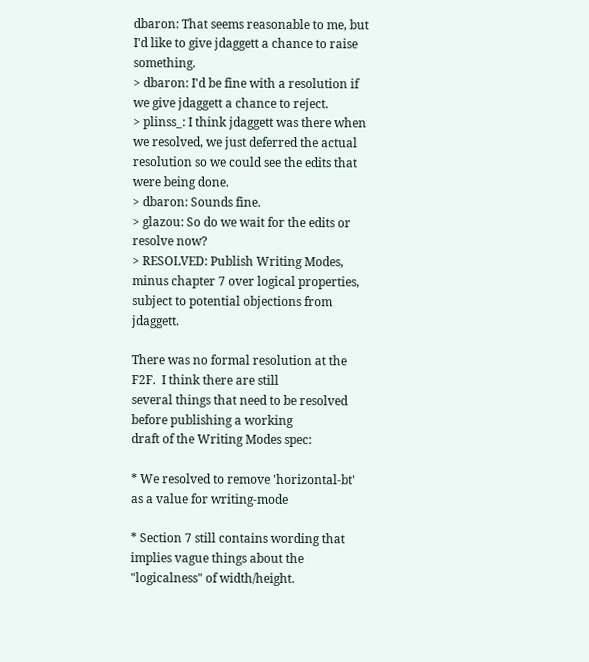dbaron: That seems reasonable to me, but I'd like to give jdaggett a chance to raise something.
> dbaron: I'd be fine with a resolution if we give jdaggett a chance to reject.
> plinss_: I think jdaggett was there when we resolved, we just deferred the actual resolution so we could see the edits that were being done.
> dbaron: Sounds fine.
> glazou: So do we wait for the edits or resolve now?
> RESOLVED: Publish Writing Modes, minus chapter 7 over logical properties, subject to potential objections from jdaggett.

There was no formal resolution at the F2F.  I think there are still
several things that need to be resolved before publishing a working
draft of the Writing Modes spec:

* We resolved to remove 'horizontal-bt' as a value for writing-mode

* Section 7 still contains wording that implies vague things about the "logicalness" of width/height.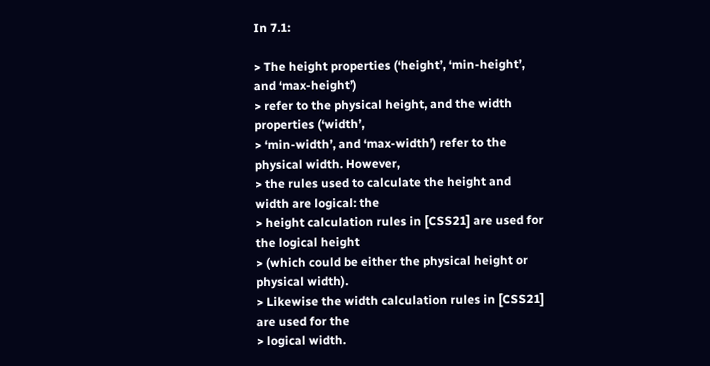In 7.1:

> The height properties (‘height’, ‘min-height’, and ‘max-height’)
> refer to the physical height, and the width properties (‘width’,
> ‘min-width’, and ‘max-width’) refer to the physical width. However,
> the rules used to calculate the height and width are logical: the
> height calculation rules in [CSS21] are used for the logical height
> (which could be either the physical height or physical width).
> Likewise the width calculation rules in [CSS21] are used for the
> logical width.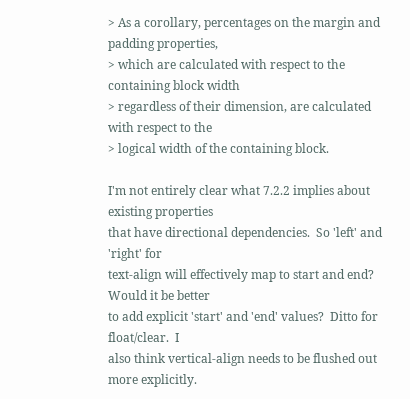> As a corollary, percentages on the margin and padding properties,
> which are calculated with respect to the containing block width
> regardless of their dimension, are calculated with respect to the
> logical width of the containing block.

I'm not entirely clear what 7.2.2 implies about existing properties
that have directional dependencies.  So 'left' and 'right' for
text-align will effectively map to start and end?  Would it be better
to add explicit 'start' and 'end' values?  Ditto for float/clear.  I
also think vertical-align needs to be flushed out more explicitly.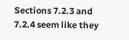Sections 7.2.3 and 7.2.4 seem like they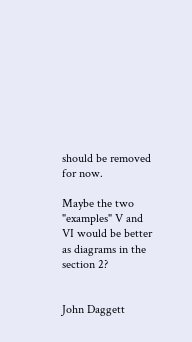should be removed for now.

Maybe the two "examples" V and VI would be better as diagrams in the
section 2?


John Daggett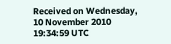Received on Wednesday, 10 November 2010 19:34:59 UTC